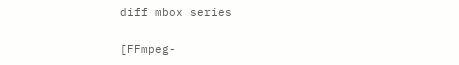diff mbox series

[FFmpeg-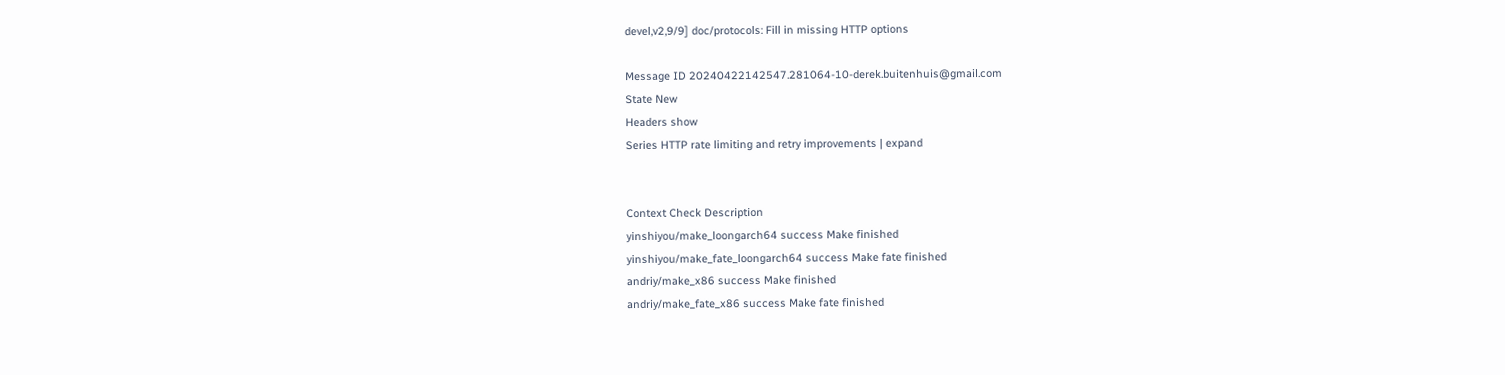devel,v2,9/9] doc/protocols: Fill in missing HTTP options

Message ID 20240422142547.281064-10-derek.buitenhuis@gmail.com
State New
Headers show
Series HTTP rate limiting and retry improvements | expand


Context Check Description
yinshiyou/make_loongarch64 success Make finished
yinshiyou/make_fate_loongarch64 success Make fate finished
andriy/make_x86 success Make finished
andriy/make_fate_x86 success Make fate finished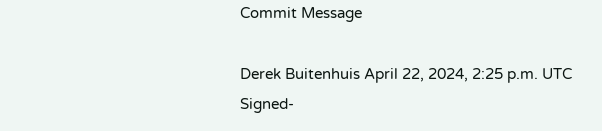Commit Message

Derek Buitenhuis April 22, 2024, 2:25 p.m. UTC
Signed-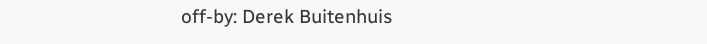off-by: Derek Buitenhuis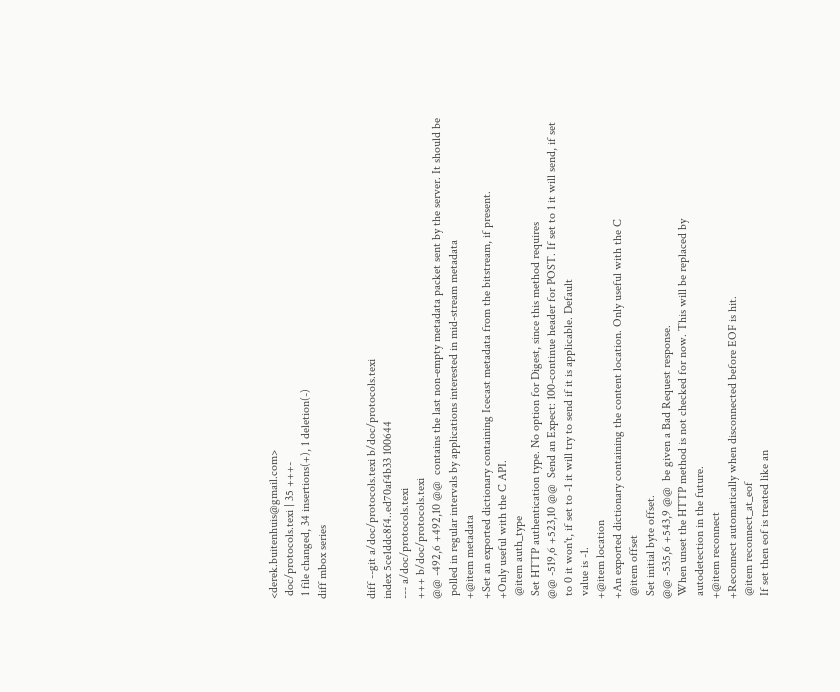<derek.buitenhuis@gmail.com>
 doc/protocols.texi | 35 +++-
 1 file changed, 34 insertions(+), 1 deletion(-)
diff mbox series


diff --git a/doc/protocols.texi b/doc/protocols.texi
index 5ce1ddc8f4..ed70af4b33 100644
--- a/doc/protocols.texi
+++ b/doc/protocols.texi
@@ -492,6 +492,10 @@  contains the last non-empty metadata packet sent by the server. It should be
 polled in regular intervals by applications interested in mid-stream metadata
+@item metadata
+Set an exported dictionary containing Icecast metadata from the bitstream, if present.
+Only useful with the C API.
 @item auth_type
 Set HTTP authentication type. No option for Digest, since this method requires
@@ -519,6 +523,10 @@  Send an Expect: 100-continue header for POST. If set to 1 it will send, if set
 to 0 it won't, if set to -1 it will try to send if it is applicable. Default
 value is -1.
+@item location
+An exported dictionary containing the content location. Only useful with the C
 @item offset
 Set initial byte offset.
@@ -535,6 +543,9 @@  be given a Bad Request response.
 When unset the HTTP method is not checked for now. This will be replaced by
 autodetection in the future.
+@item reconnect
+Reconnect automatically when disconnected before EOF is hit.
 @item reconnect_at_eof
 If set then eof is treated like an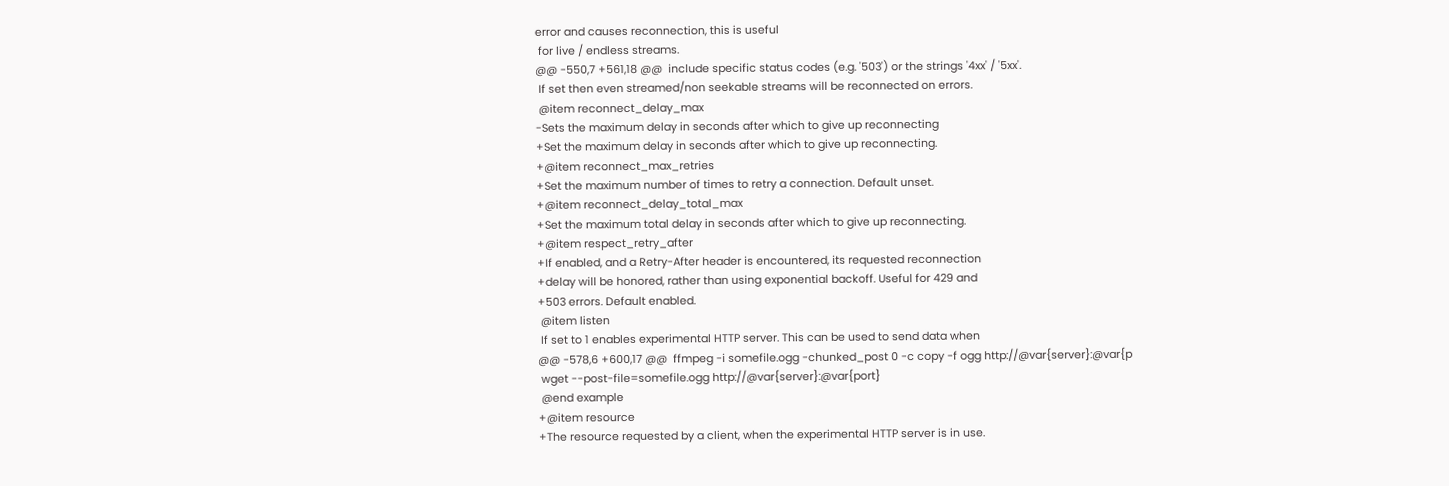error and causes reconnection, this is useful
 for live / endless streams.
@@ -550,7 +561,18 @@  include specific status codes (e.g. '503') or the strings '4xx' / '5xx'.
 If set then even streamed/non seekable streams will be reconnected on errors.
 @item reconnect_delay_max
-Sets the maximum delay in seconds after which to give up reconnecting
+Set the maximum delay in seconds after which to give up reconnecting.
+@item reconnect_max_retries
+Set the maximum number of times to retry a connection. Default unset.
+@item reconnect_delay_total_max
+Set the maximum total delay in seconds after which to give up reconnecting.
+@item respect_retry_after
+If enabled, and a Retry-After header is encountered, its requested reconnection
+delay will be honored, rather than using exponential backoff. Useful for 429 and
+503 errors. Default enabled.
 @item listen
 If set to 1 enables experimental HTTP server. This can be used to send data when
@@ -578,6 +600,17 @@  ffmpeg -i somefile.ogg -chunked_post 0 -c copy -f ogg http://@var{server}:@var{p
 wget --post-file=somefile.ogg http://@var{server}:@var{port}
 @end example
+@item resource
+The resource requested by a client, when the experimental HTTP server is in use.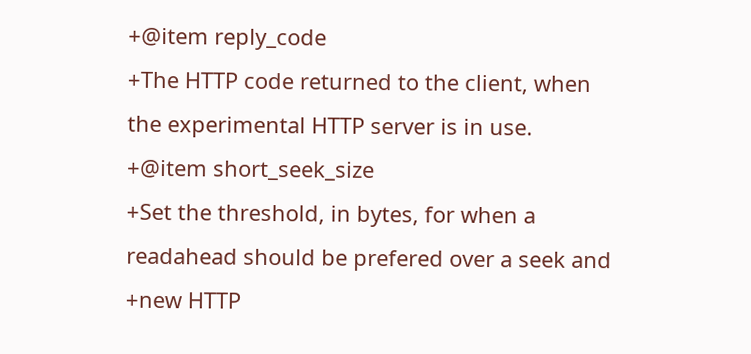+@item reply_code
+The HTTP code returned to the client, when the experimental HTTP server is in use.
+@item short_seek_size
+Set the threshold, in bytes, for when a readahead should be prefered over a seek and
+new HTTP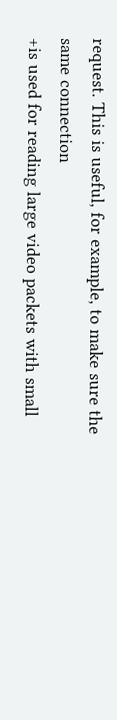request. This is useful, for example, to make sure the same connection
+is used for reading large video packets with small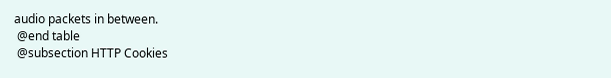audio packets in between.
 @end table
 @subsection HTTP Cookies